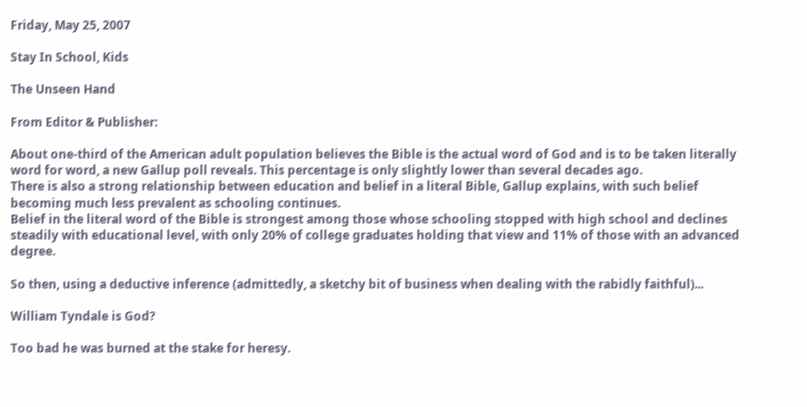Friday, May 25, 2007

Stay In School, Kids

The Unseen Hand

From Editor & Publisher:

About one-third of the American adult population believes the Bible is the actual word of God and is to be taken literally word for word, a new Gallup poll reveals. This percentage is only slightly lower than several decades ago.
There is also a strong relationship between education and belief in a literal Bible, Gallup explains, with such belief becoming much less prevalent as schooling continues.
Belief in the literal word of the Bible is strongest among those whose schooling stopped with high school and declines steadily with educational level, with only 20% of college graduates holding that view and 11% of those with an advanced degree.

So then, using a deductive inference (admittedly, a sketchy bit of business when dealing with the rabidly faithful)...

William Tyndale is God?

Too bad he was burned at the stake for heresy.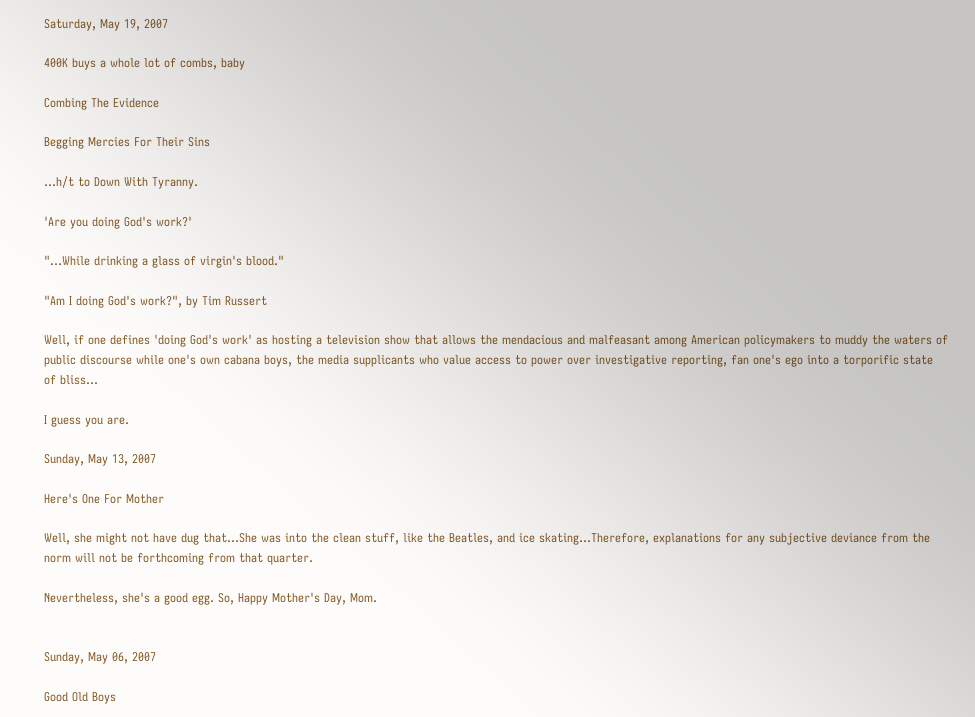Saturday, May 19, 2007

400K buys a whole lot of combs, baby

Combing The Evidence

Begging Mercies For Their Sins

...h/t to Down With Tyranny.

'Are you doing God's work?'

"...While drinking a glass of virgin's blood."

"Am I doing God's work?", by Tim Russert

Well, if one defines 'doing God's work' as hosting a television show that allows the mendacious and malfeasant among American policymakers to muddy the waters of public discourse while one's own cabana boys, the media supplicants who value access to power over investigative reporting, fan one's ego into a torporific state of bliss...

I guess you are.

Sunday, May 13, 2007

Here's One For Mother

Well, she might not have dug that...She was into the clean stuff, like the Beatles, and ice skating...Therefore, explanations for any subjective deviance from the norm will not be forthcoming from that quarter.

Nevertheless, she's a good egg. So, Happy Mother's Day, Mom.


Sunday, May 06, 2007

Good Old Boys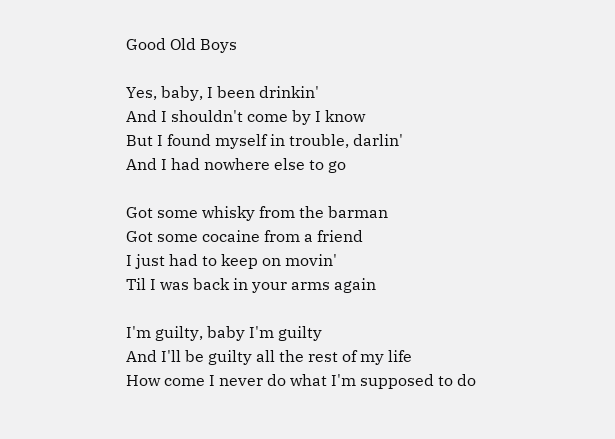Good Old Boys

Yes, baby, I been drinkin'
And I shouldn't come by I know
But I found myself in trouble, darlin'
And I had nowhere else to go

Got some whisky from the barman
Got some cocaine from a friend
I just had to keep on movin'
Til I was back in your arms again

I'm guilty, baby I'm guilty
And I'll be guilty all the rest of my life
How come I never do what I'm supposed to do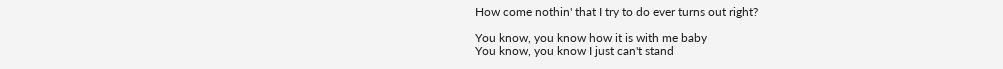How come nothin' that I try to do ever turns out right?

You know, you know how it is with me baby
You know, you know I just can't stand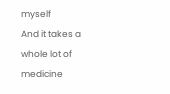myself
And it takes a whole lot of medicine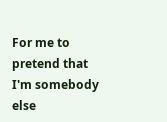For me to pretend that I'm somebody else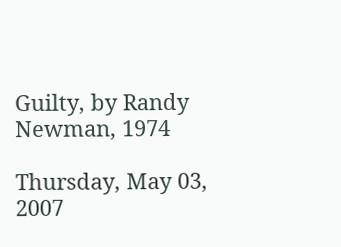Guilty, by Randy Newman, 1974

Thursday, May 03, 2007